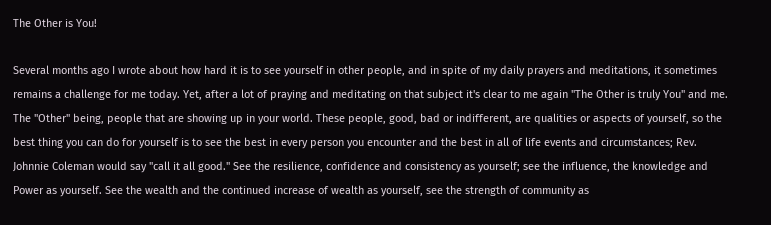The Other is You!

Several months ago I wrote about how hard it is to see yourself in other people, and in spite of my daily prayers and meditations, it sometimes remains a challenge for me today. Yet, after a lot of praying and meditating on that subject it's clear to me again "The Other is truly You" and me. The "Other" being, people that are showing up in your world. These people, good, bad or indifferent, are qualities or aspects of yourself, so the best thing you can do for yourself is to see the best in every person you encounter and the best in all of life events and circumstances; Rev. Johnnie Coleman would say "call it all good." See the resilience, confidence and consistency as yourself; see the influence, the knowledge and Power as yourself. See the wealth and the continued increase of wealth as yourself, see the strength of community as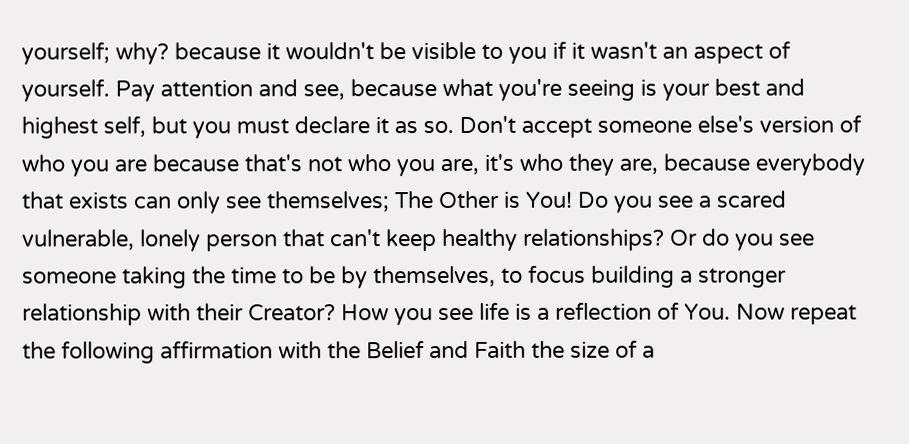yourself; why? because it wouldn't be visible to you if it wasn't an aspect of yourself. Pay attention and see, because what you're seeing is your best and highest self, but you must declare it as so. Don't accept someone else's version of who you are because that's not who you are, it's who they are, because everybody that exists can only see themselves; The Other is You! Do you see a scared vulnerable, lonely person that can't keep healthy relationships? Or do you see someone taking the time to be by themselves, to focus building a stronger relationship with their Creator? How you see life is a reflection of You. Now repeat the following affirmation with the Belief and Faith the size of a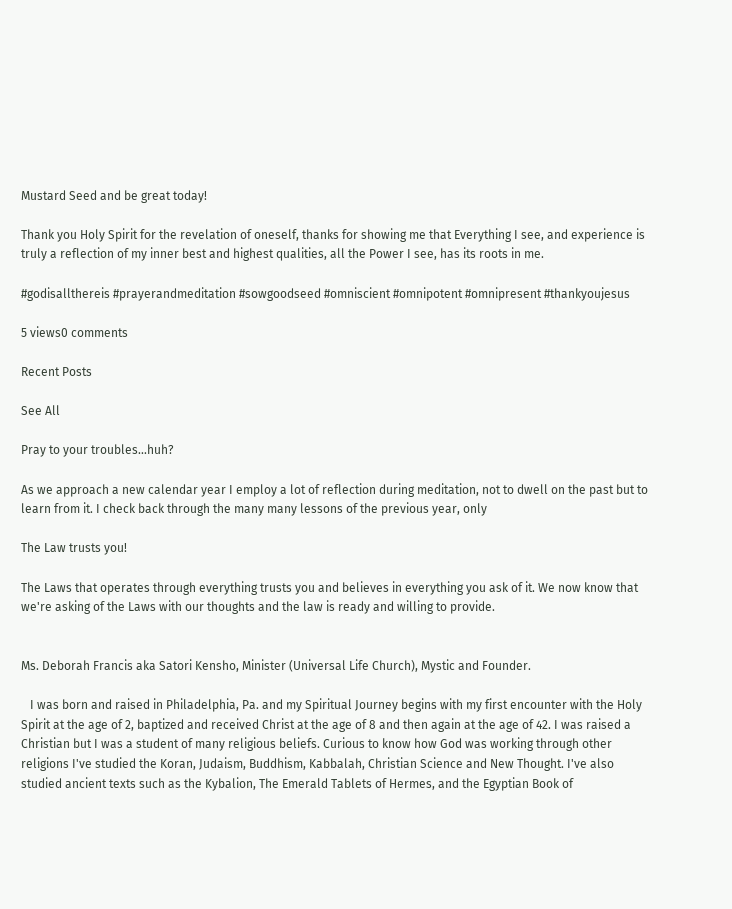Mustard Seed and be great today!

Thank you Holy Spirit for the revelation of oneself, thanks for showing me that Everything I see, and experience is truly a reflection of my inner best and highest qualities, all the Power I see, has its roots in me.

#godisallthereis #prayerandmeditation #sowgoodseed #omniscient #omnipotent #omnipresent #thankyoujesus

5 views0 comments

Recent Posts

See All

Pray to your troubles...huh?

As we approach a new calendar year I employ a lot of reflection during meditation, not to dwell on the past but to learn from it. I check back through the many many lessons of the previous year, only

The Law trusts you!

The Laws that operates through everything trusts you and believes in everything you ask of it. We now know that we're asking of the Laws with our thoughts and the law is ready and willing to provide.


Ms. Deborah Francis aka Satori Kensho, Minister (Universal Life Church), Mystic and Founder.

   I was born and raised in Philadelphia, Pa. and my Spiritual Journey begins with my first encounter with the Holy Spirit at the age of 2, baptized and received Christ at the age of 8 and then again at the age of 42. I was raised a Christian but I was a student of many religious beliefs. Curious to know how God was working through other religions I've studied the Koran, Judaism, Buddhism, Kabbalah, Christian Science and New Thought. I've also studied ancient texts such as the Kybalion, The Emerald Tablets of Hermes, and the Egyptian Book of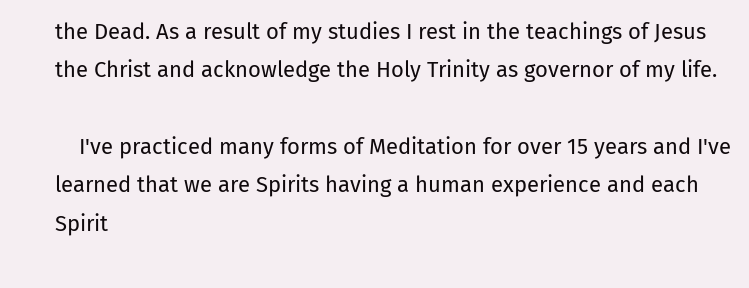the Dead. As a result of my studies I rest in the teachings of Jesus the Christ and acknowledge the Holy Trinity as governor of my life.

    I've practiced many forms of Meditation for over 15 years and I've learned that we are Spirits having a human experience and each Spirit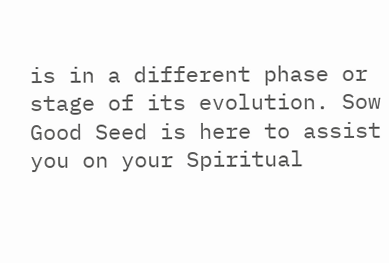is in a different phase or stage of its evolution. Sow Good Seed is here to assist you on your Spiritual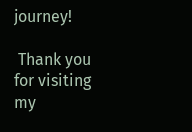journey!

 Thank you for visiting my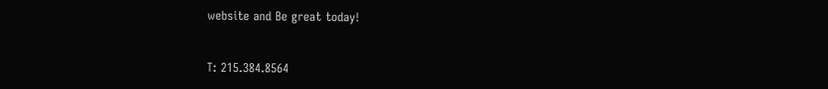website and Be great today!


T: 215.384.8564